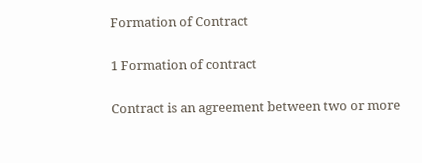Formation of Contract

1 Formation of contract

Contract is an agreement between two or more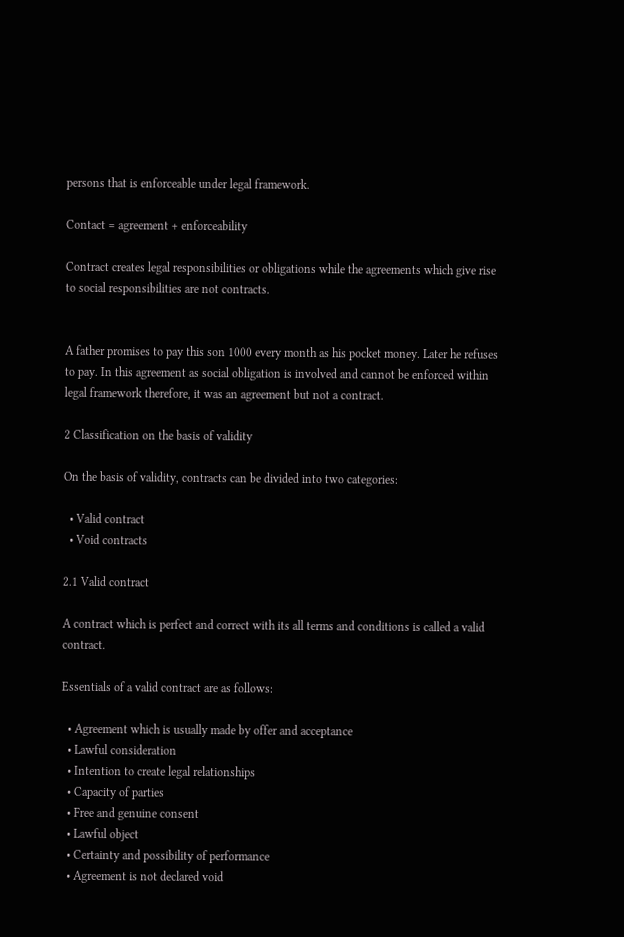persons that is enforceable under legal framework.

Contact = agreement + enforceability

Contract creates legal responsibilities or obligations while the agreements which give rise to social responsibilities are not contracts.


A father promises to pay this son 1000 every month as his pocket money. Later he refuses to pay. In this agreement as social obligation is involved and cannot be enforced within legal framework therefore, it was an agreement but not a contract.

2 Classification on the basis of validity

On the basis of validity, contracts can be divided into two categories:

  • Valid contract
  • Void contracts

2.1 Valid contract

A contract which is perfect and correct with its all terms and conditions is called a valid contract.

Essentials of a valid contract are as follows:

  • Agreement which is usually made by offer and acceptance
  • Lawful consideration
  • Intention to create legal relationships
  • Capacity of parties
  • Free and genuine consent
  • Lawful object
  • Certainty and possibility of performance
  • Agreement is not declared void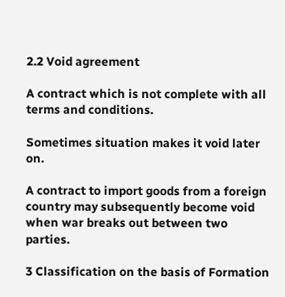2.2 Void agreement

A contract which is not complete with all terms and conditions.

Sometimes situation makes it void later on.

A contract to import goods from a foreign country may subsequently become void when war breaks out between two parties.

3 Classification on the basis of Formation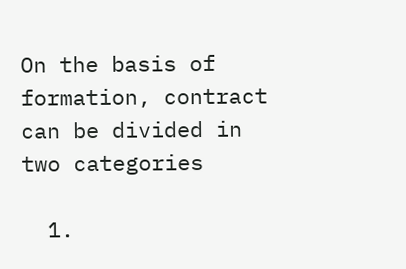On the basis of formation, contract can be divided in two categories

  1.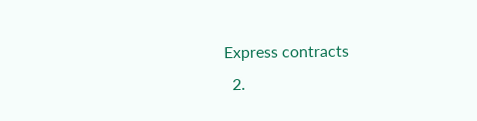Express contracts
  2.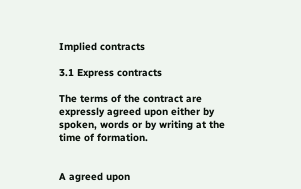Implied contracts

3.1 Express contracts

The terms of the contract are expressly agreed upon either by spoken, words or by writing at the time of formation.


A agreed upon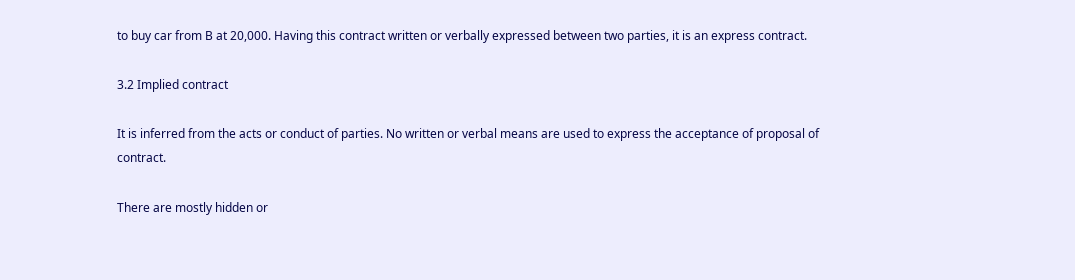to buy car from B at 20,000. Having this contract written or verbally expressed between two parties, it is an express contract.

3.2 Implied contract

It is inferred from the acts or conduct of parties. No written or verbal means are used to express the acceptance of proposal of contract.

There are mostly hidden or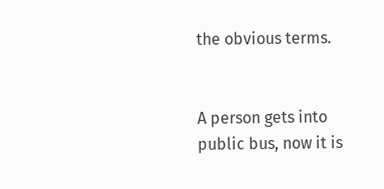the obvious terms.


A person gets into public bus, now it is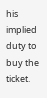his implied duty to buy the ticket.